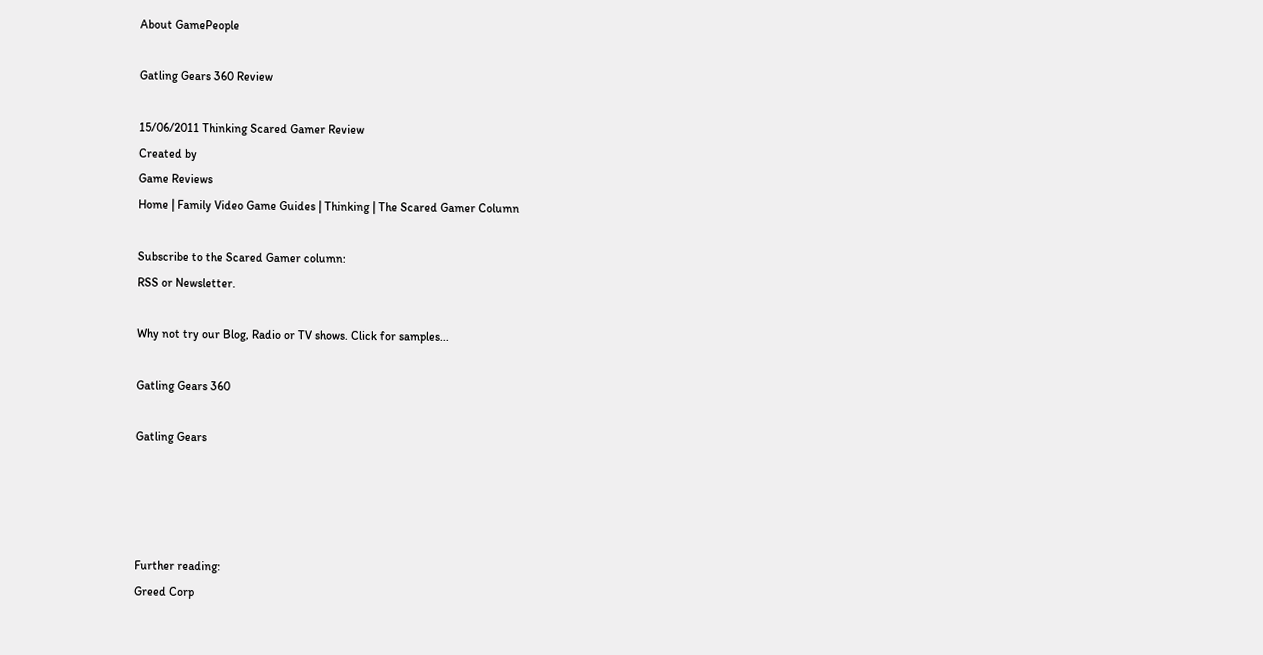About GamePeople

Gatling Gears 360 Review

15/06/2011 Thinking Scared Gamer Review
Created by
Game Reviews
Home | Family Video Game Guides | Thinking | The Scared Gamer Column

Subscribe to the Scared Gamer column:
RSS or Newsletter.

Why not try our Blog, Radio or TV shows. Click for samples...

Gatling Gears 360

Gatling Gears




Further reading:
Greed Corp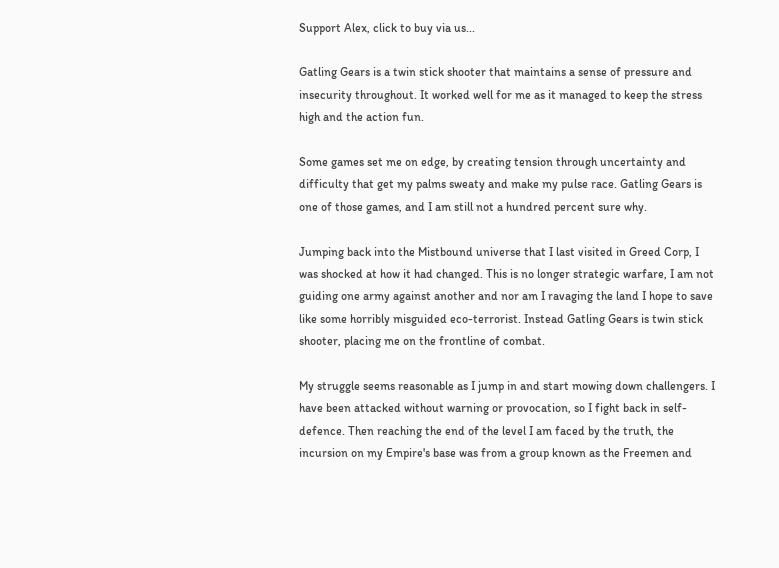Support Alex, click to buy via us...

Gatling Gears is a twin stick shooter that maintains a sense of pressure and insecurity throughout. It worked well for me as it managed to keep the stress high and the action fun.

Some games set me on edge, by creating tension through uncertainty and difficulty that get my palms sweaty and make my pulse race. Gatling Gears is one of those games, and I am still not a hundred percent sure why.

Jumping back into the Mistbound universe that I last visited in Greed Corp, I was shocked at how it had changed. This is no longer strategic warfare, I am not guiding one army against another and nor am I ravaging the land I hope to save like some horribly misguided eco-terrorist. Instead Gatling Gears is twin stick shooter, placing me on the frontline of combat.

My struggle seems reasonable as I jump in and start mowing down challengers. I have been attacked without warning or provocation, so I fight back in self-defence. Then reaching the end of the level I am faced by the truth, the incursion on my Empire's base was from a group known as the Freemen and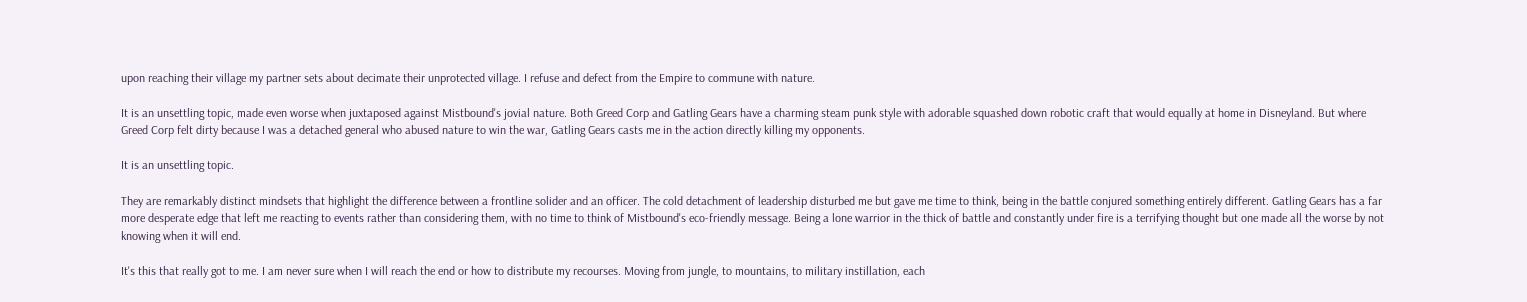upon reaching their village my partner sets about decimate their unprotected village. I refuse and defect from the Empire to commune with nature.

It is an unsettling topic, made even worse when juxtaposed against Mistbound's jovial nature. Both Greed Corp and Gatling Gears have a charming steam punk style with adorable squashed down robotic craft that would equally at home in Disneyland. But where Greed Corp felt dirty because I was a detached general who abused nature to win the war, Gatling Gears casts me in the action directly killing my opponents.

It is an unsettling topic.

They are remarkably distinct mindsets that highlight the difference between a frontline solider and an officer. The cold detachment of leadership disturbed me but gave me time to think, being in the battle conjured something entirely different. Gatling Gears has a far more desperate edge that left me reacting to events rather than considering them, with no time to think of Mistbound's eco-friendly message. Being a lone warrior in the thick of battle and constantly under fire is a terrifying thought but one made all the worse by not knowing when it will end.

It's this that really got to me. I am never sure when I will reach the end or how to distribute my recourses. Moving from jungle, to mountains, to military instillation, each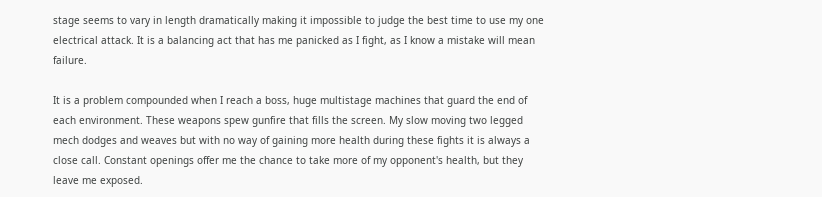stage seems to vary in length dramatically making it impossible to judge the best time to use my one electrical attack. It is a balancing act that has me panicked as I fight, as I know a mistake will mean failure.

It is a problem compounded when I reach a boss, huge multistage machines that guard the end of each environment. These weapons spew gunfire that fills the screen. My slow moving two legged mech dodges and weaves but with no way of gaining more health during these fights it is always a close call. Constant openings offer me the chance to take more of my opponent's health, but they leave me exposed.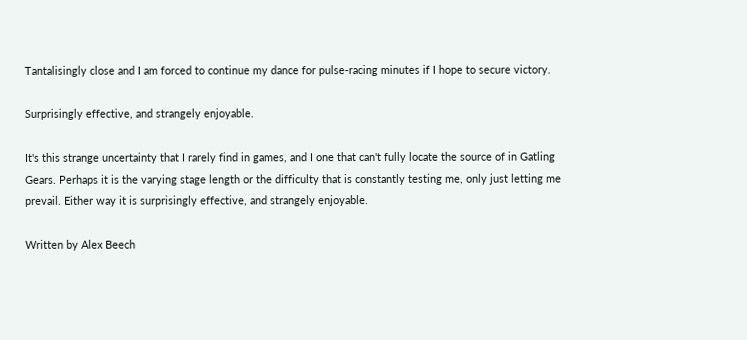Tantalisingly close and I am forced to continue my dance for pulse-racing minutes if I hope to secure victory.

Surprisingly effective, and strangely enjoyable.

It's this strange uncertainty that I rarely find in games, and I one that can't fully locate the source of in Gatling Gears. Perhaps it is the varying stage length or the difficulty that is constantly testing me, only just letting me prevail. Either way it is surprisingly effective, and strangely enjoyable.

Written by Alex Beech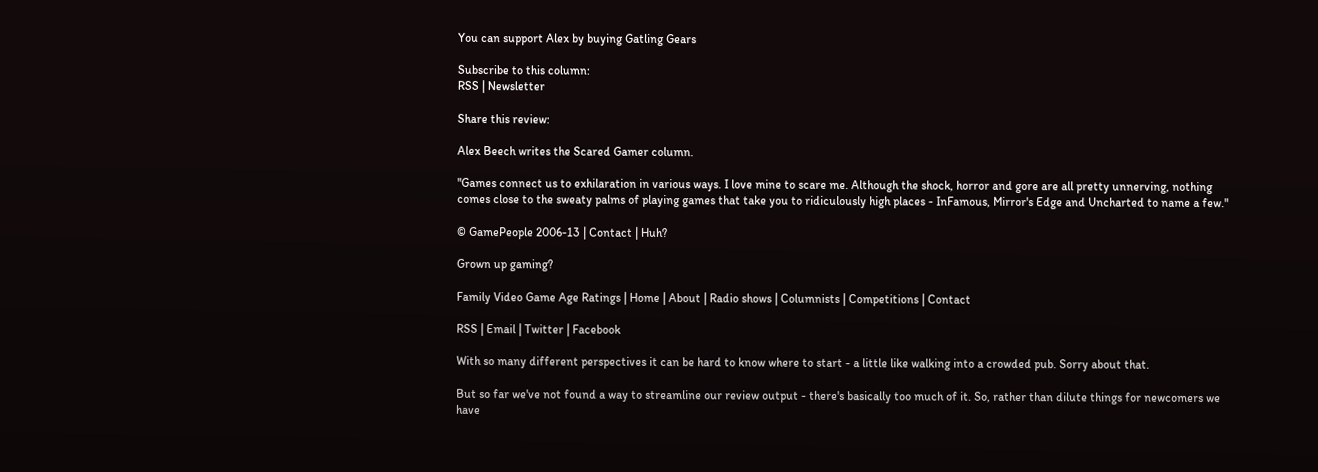You can support Alex by buying Gatling Gears

Subscribe to this column:
RSS | Newsletter

Share this review:

Alex Beech writes the Scared Gamer column.

"Games connect us to exhilaration in various ways. I love mine to scare me. Although the shock, horror and gore are all pretty unnerving, nothing comes close to the sweaty palms of playing games that take you to ridiculously high places - InFamous, Mirror's Edge and Uncharted to name a few."

© GamePeople 2006-13 | Contact | Huh?

Grown up gaming?

Family Video Game Age Ratings | Home | About | Radio shows | Columnists | Competitions | Contact

RSS | Email | Twitter | Facebook

With so many different perspectives it can be hard to know where to start - a little like walking into a crowded pub. Sorry about that.

But so far we've not found a way to streamline our review output - there's basically too much of it. So, rather than dilute things for newcomers we have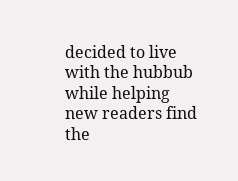decided to live with the hubbub while helping new readers find the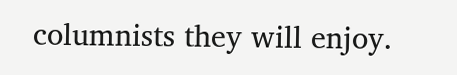columnists they will enjoy.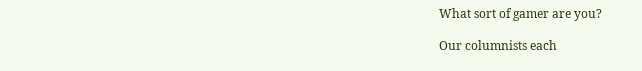What sort of gamer are you?

Our columnists each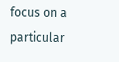focus on a particular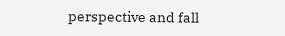perspective and fall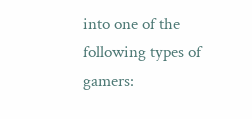into one of the following types of gamers: